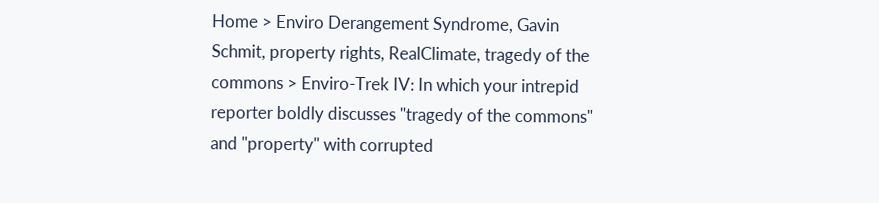Home > Enviro Derangement Syndrome, Gavin Schmit, property rights, RealClimate, tragedy of the commons > Enviro-Trek IV: In which your intrepid reporter boldly discusses "tragedy of the commons" and "property" with corrupted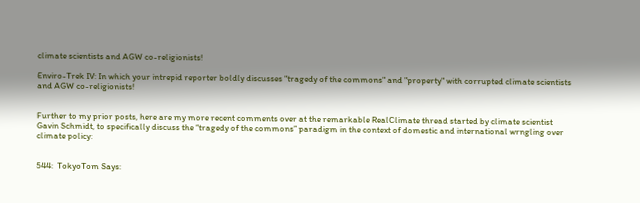climate scientists and AGW co-religionists!

Enviro-Trek IV: In which your intrepid reporter boldly discusses "tragedy of the commons" and "property" with corrupted climate scientists and AGW co-religionists!


Further to my prior posts, here are my more recent comments over at the remarkable RealClimate thread started by climate scientist Gavin Schmidt, to specifically discuss the “tragedy of the commons” paradigm in the context of domestic and international wrngling over climate policy:


544:  TokyoTom Says: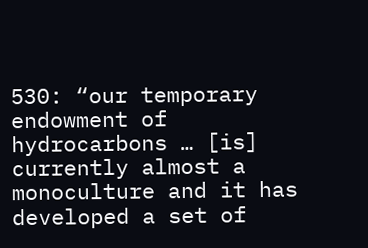530: “our temporary endowment of hydrocarbons … [is] currently almost a monoculture and it has developed a set of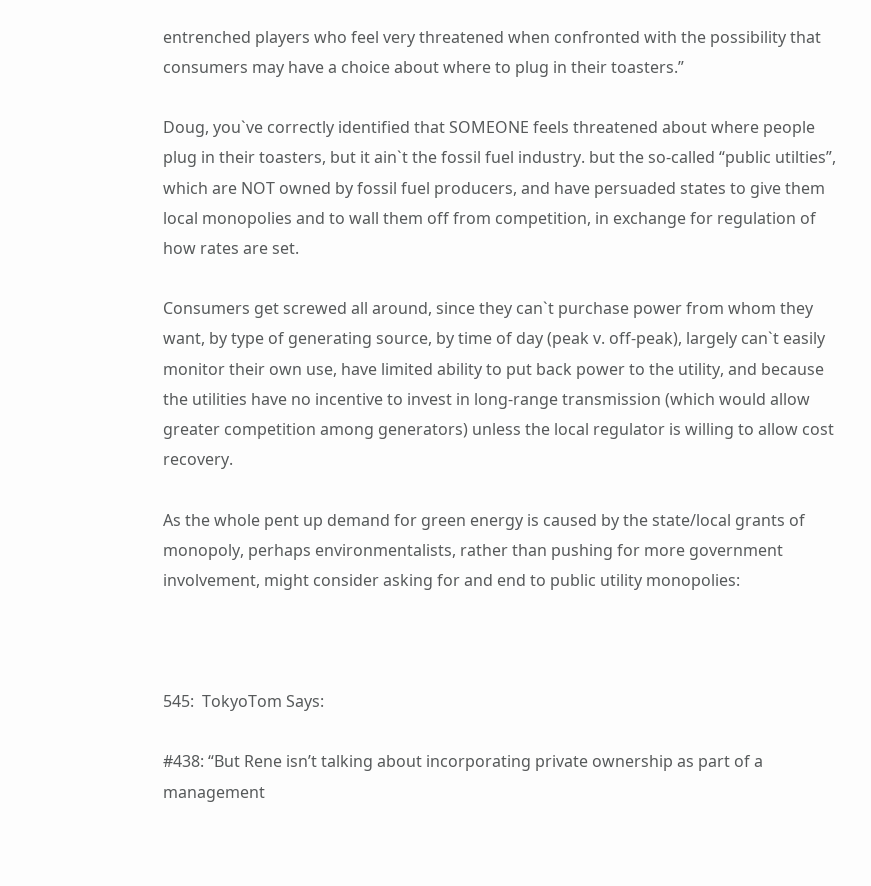entrenched players who feel very threatened when confronted with the possibility that consumers may have a choice about where to plug in their toasters.”

Doug, you`ve correctly identified that SOMEONE feels threatened about where people plug in their toasters, but it ain`t the fossil fuel industry. but the so-called “public utilties”, which are NOT owned by fossil fuel producers, and have persuaded states to give them local monopolies and to wall them off from competition, in exchange for regulation of how rates are set.

Consumers get screwed all around, since they can`t purchase power from whom they want, by type of generating source, by time of day (peak v. off-peak), largely can`t easily monitor their own use, have limited ability to put back power to the utility, and because the utilities have no incentive to invest in long-range transmission (which would allow greater competition among generators) unless the local regulator is willing to allow cost recovery.

As the whole pent up demand for green energy is caused by the state/local grants of monopoly, perhaps environmentalists, rather than pushing for more government involvement, might consider asking for and end to public utility monopolies:



545:  TokyoTom Says:

#438: “But Rene isn’t talking about incorporating private ownership as part of a management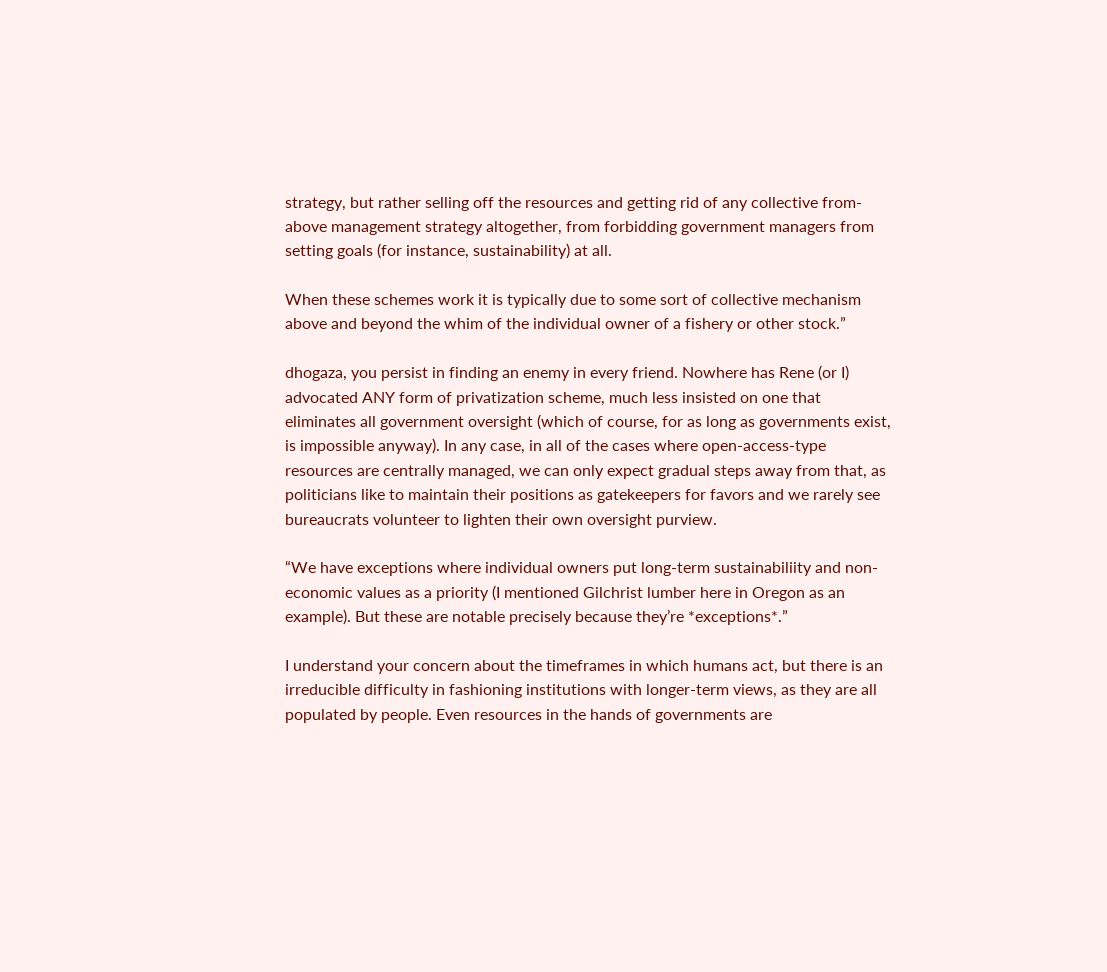strategy, but rather selling off the resources and getting rid of any collective from-above management strategy altogether, from forbidding government managers from setting goals (for instance, sustainability) at all.

When these schemes work it is typically due to some sort of collective mechanism above and beyond the whim of the individual owner of a fishery or other stock.”

dhogaza, you persist in finding an enemy in every friend. Nowhere has Rene (or I) advocated ANY form of privatization scheme, much less insisted on one that eliminates all government oversight (which of course, for as long as governments exist, is impossible anyway). In any case, in all of the cases where open-access-type resources are centrally managed, we can only expect gradual steps away from that, as politicians like to maintain their positions as gatekeepers for favors and we rarely see bureaucrats volunteer to lighten their own oversight purview.

“We have exceptions where individual owners put long-term sustainabiliity and non-economic values as a priority (I mentioned Gilchrist lumber here in Oregon as an example). But these are notable precisely because they’re *exceptions*.”

I understand your concern about the timeframes in which humans act, but there is an irreducible difficulty in fashioning institutions with longer-term views, as they are all populated by people. Even resources in the hands of governments are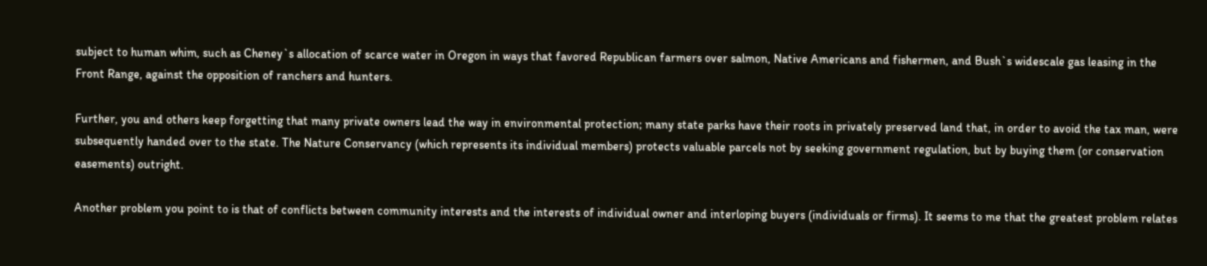subject to human whim, such as Cheney`s allocation of scarce water in Oregon in ways that favored Republican farmers over salmon, Native Americans and fishermen, and Bush`s widescale gas leasing in the Front Range, against the opposition of ranchers and hunters.

Further, you and others keep forgetting that many private owners lead the way in environmental protection; many state parks have their roots in privately preserved land that, in order to avoid the tax man, were subsequently handed over to the state. The Nature Conservancy (which represents its individual members) protects valuable parcels not by seeking government regulation, but by buying them (or conservation easements) outright.

Another problem you point to is that of conflicts between community interests and the interests of individual owner and interloping buyers (individuals or firms). It seems to me that the greatest problem relates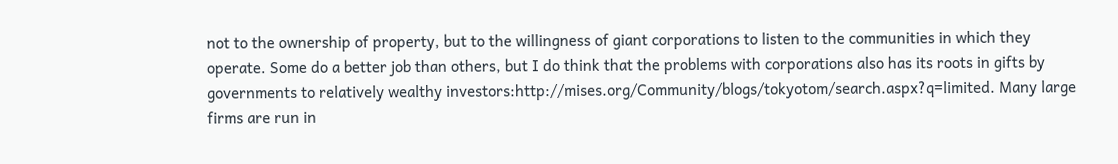not to the ownership of property, but to the willingness of giant corporations to listen to the communities in which they operate. Some do a better job than others, but I do think that the problems with corporations also has its roots in gifts by governments to relatively wealthy investors:http://mises.org/Community/blogs/tokyotom/search.aspx?q=limited. Many large firms are run in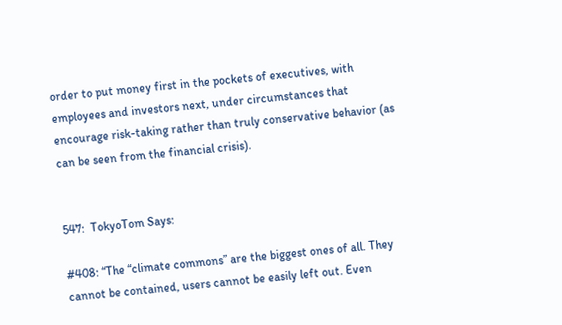order to put money first in the pockets of executives, with employees and investors next, under circumstances that encourage risk-taking rather than truly conservative behavior (as can be seen from the financial crisis).


547:  TokyoTom Says:

#408: “The “climate commons” are the biggest ones of all. They cannot be contained, users cannot be easily left out. Even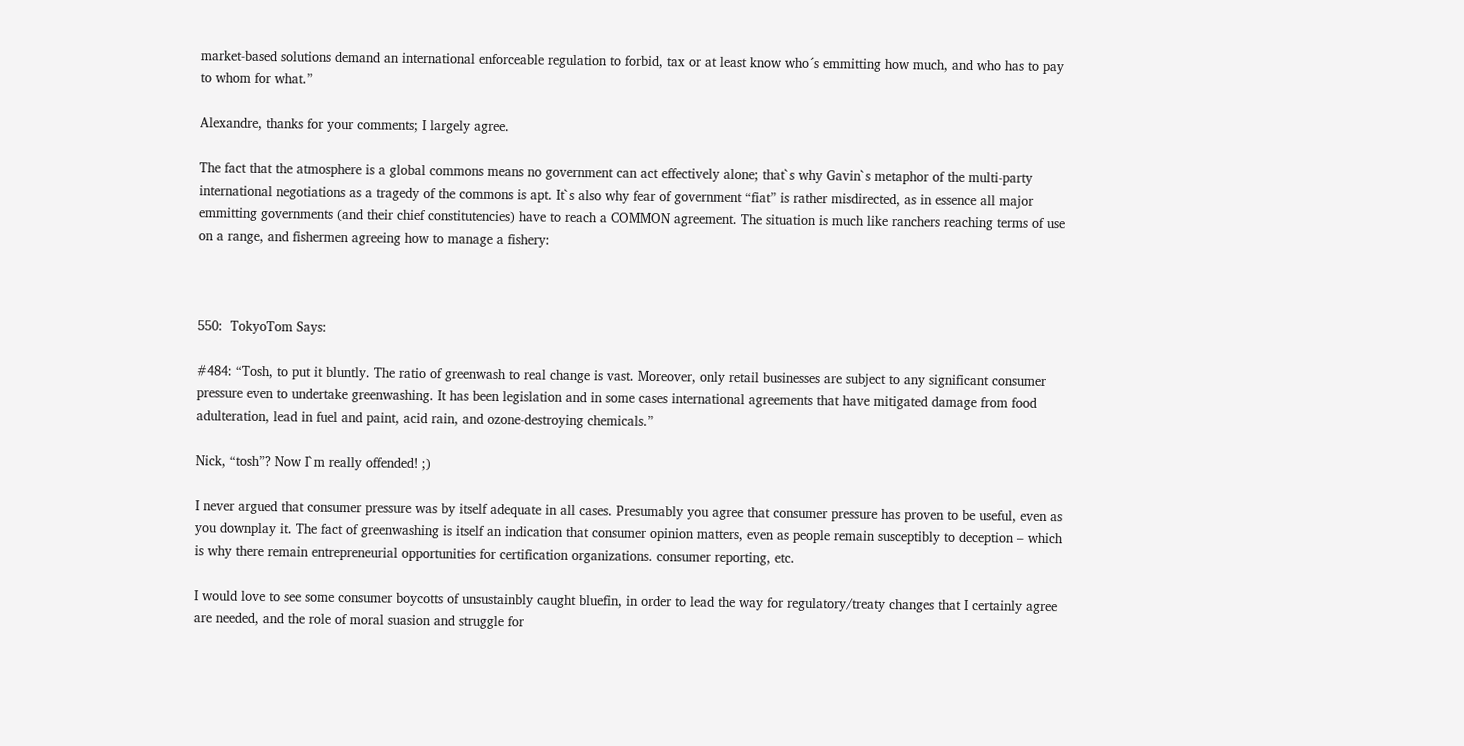market-based solutions demand an international enforceable regulation to forbid, tax or at least know who´s emmitting how much, and who has to pay to whom for what.”

Alexandre, thanks for your comments; I largely agree.

The fact that the atmosphere is a global commons means no government can act effectively alone; that`s why Gavin`s metaphor of the multi-party international negotiations as a tragedy of the commons is apt. It`s also why fear of government “fiat” is rather misdirected, as in essence all major emmitting governments (and their chief constitutencies) have to reach a COMMON agreement. The situation is much like ranchers reaching terms of use on a range, and fishermen agreeing how to manage a fishery:



550:  TokyoTom Says:

#484: “Tosh, to put it bluntly. The ratio of greenwash to real change is vast. Moreover, only retail businesses are subject to any significant consumer pressure even to undertake greenwashing. It has been legislation and in some cases international agreements that have mitigated damage from food adulteration, lead in fuel and paint, acid rain, and ozone-destroying chemicals.”

Nick, “tosh”? Now I`m really offended! ;)

I never argued that consumer pressure was by itself adequate in all cases. Presumably you agree that consumer pressure has proven to be useful, even as you downplay it. The fact of greenwashing is itself an indication that consumer opinion matters, even as people remain susceptibly to deception – which is why there remain entrepreneurial opportunities for certification organizations. consumer reporting, etc.

I would love to see some consumer boycotts of unsustainbly caught bluefin, in order to lead the way for regulatory/treaty changes that I certainly agree are needed, and the role of moral suasion and struggle for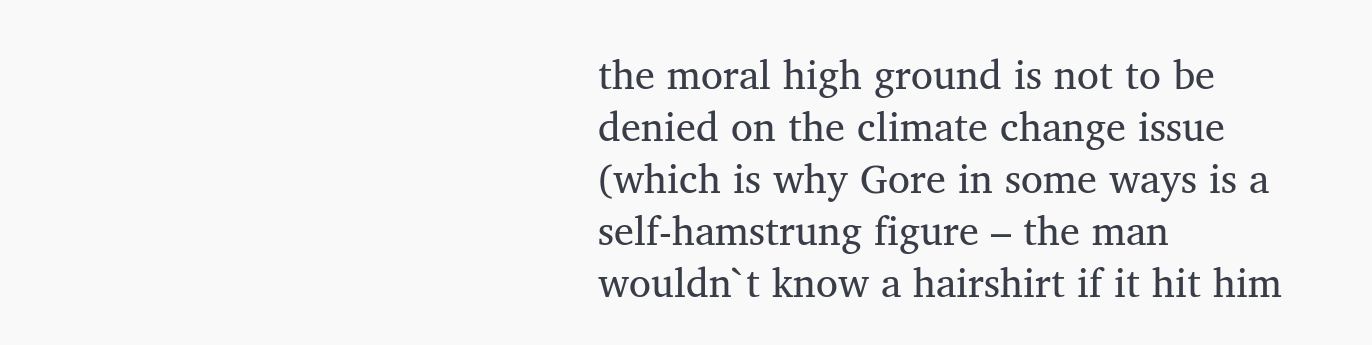the moral high ground is not to be denied on the climate change issue (which is why Gore in some ways is a self-hamstrung figure – the man wouldn`t know a hairshirt if it hit him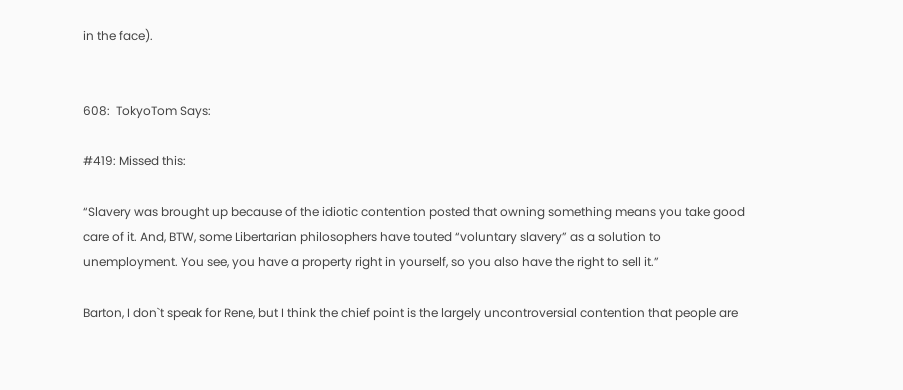in the face).


608:  TokyoTom Says:

#419: Missed this:

“Slavery was brought up because of the idiotic contention posted that owning something means you take good care of it. And, BTW, some Libertarian philosophers have touted “voluntary slavery” as a solution to unemployment. You see, you have a property right in yourself, so you also have the right to sell it.”

Barton, I don`t speak for Rene, but I think the chief point is the largely uncontroversial contention that people are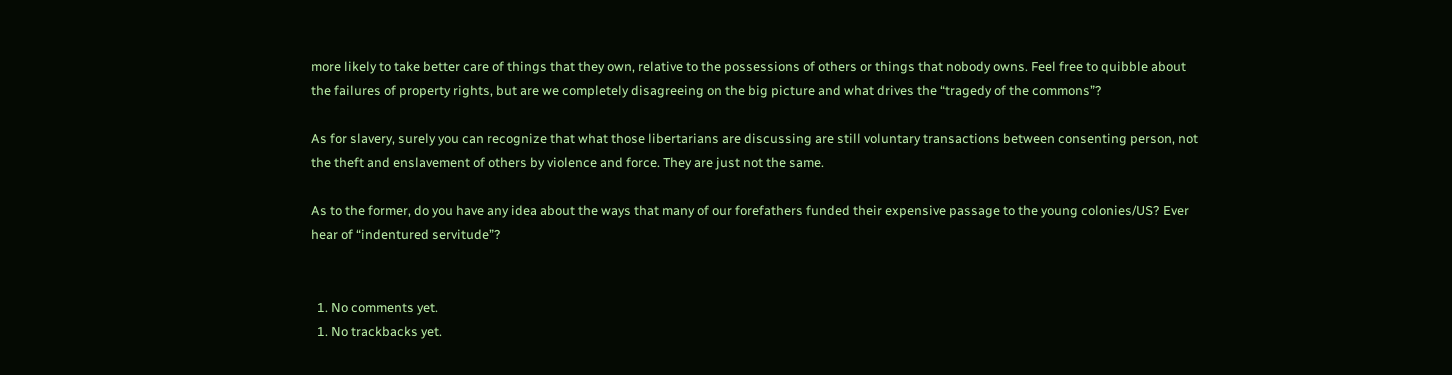more likely to take better care of things that they own, relative to the possessions of others or things that nobody owns. Feel free to quibble about the failures of property rights, but are we completely disagreeing on the big picture and what drives the “tragedy of the commons”?

As for slavery, surely you can recognize that what those libertarians are discussing are still voluntary transactions between consenting person, not the theft and enslavement of others by violence and force. They are just not the same.

As to the former, do you have any idea about the ways that many of our forefathers funded their expensive passage to the young colonies/US? Ever hear of “indentured servitude”?


  1. No comments yet.
  1. No trackbacks yet.